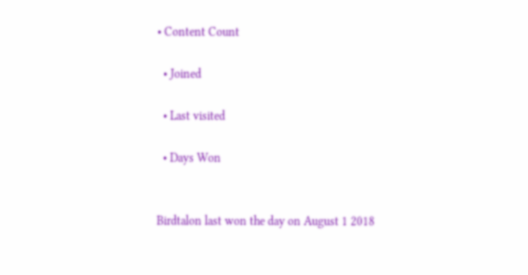• Content Count

  • Joined

  • Last visited

  • Days Won


Birdtalon last won the day on August 1 2018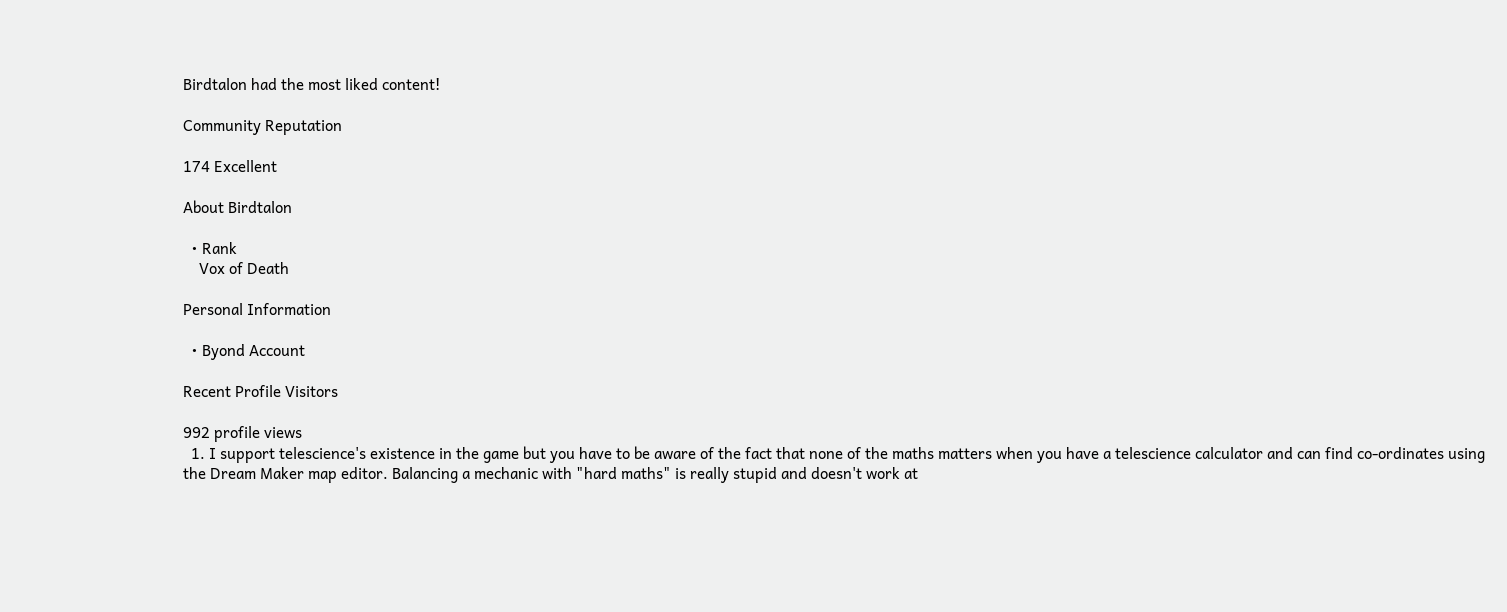Birdtalon had the most liked content!

Community Reputation

174 Excellent

About Birdtalon

  • Rank
    Vox of Death

Personal Information

  • Byond Account

Recent Profile Visitors

992 profile views
  1. I support telescience's existence in the game but you have to be aware of the fact that none of the maths matters when you have a telescience calculator and can find co-ordinates using the Dream Maker map editor. Balancing a mechanic with "hard maths" is really stupid and doesn't work at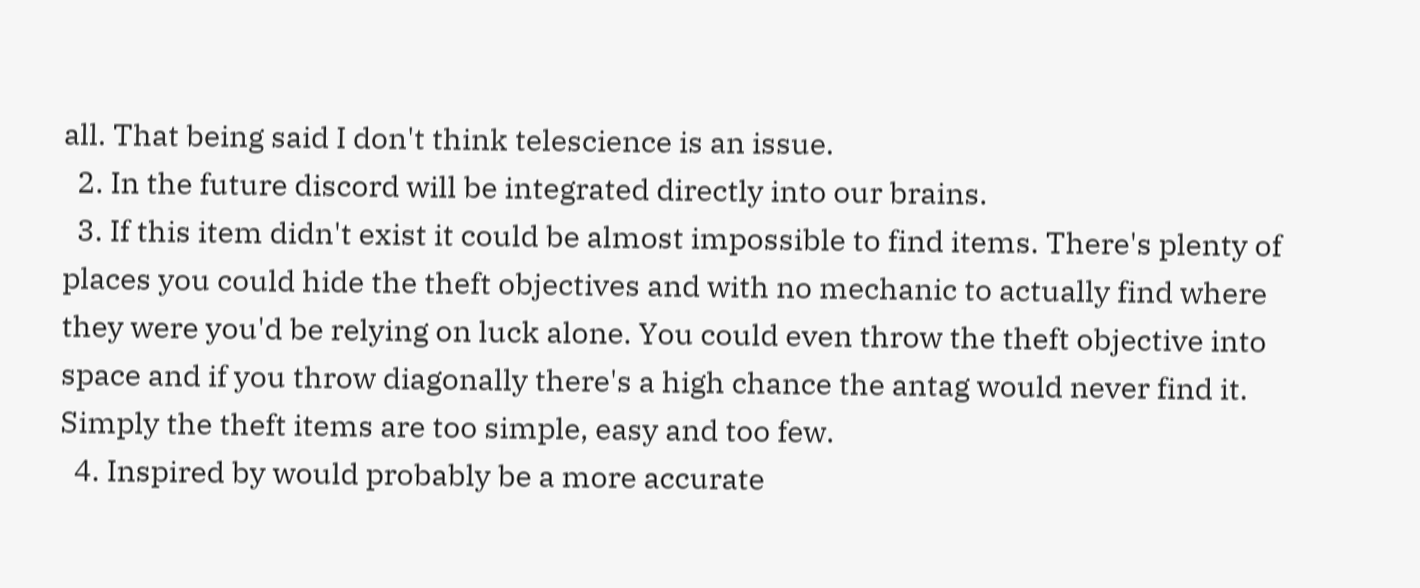all. That being said I don't think telescience is an issue.
  2. In the future discord will be integrated directly into our brains.
  3. If this item didn't exist it could be almost impossible to find items. There's plenty of places you could hide the theft objectives and with no mechanic to actually find where they were you'd be relying on luck alone. You could even throw the theft objective into space and if you throw diagonally there's a high chance the antag would never find it. Simply the theft items are too simple, easy and too few.
  4. Inspired by would probably be a more accurate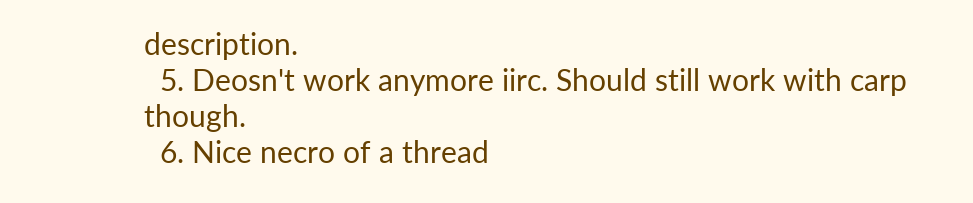description.
  5. Deosn't work anymore iirc. Should still work with carp though.
  6. Nice necro of a thread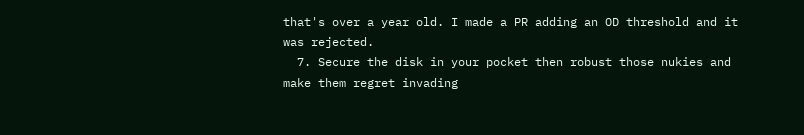that's over a year old. I made a PR adding an OD threshold and it was rejected.
  7. Secure the disk in your pocket then robust those nukies and make them regret invading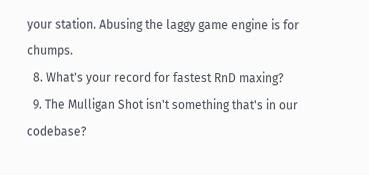your station. Abusing the laggy game engine is for chumps.
  8. What's your record for fastest RnD maxing?
  9. The Mulligan Shot isn't something that's in our codebase?